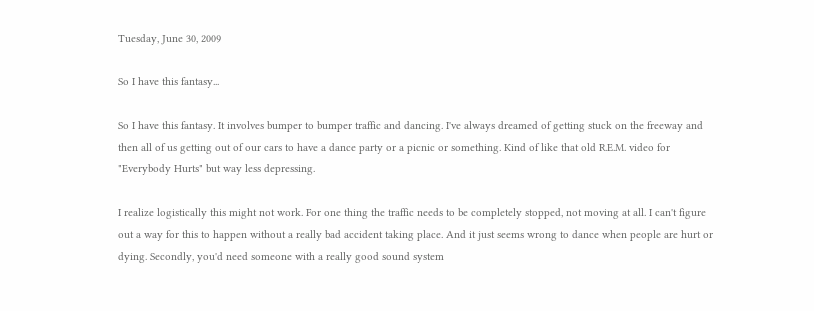Tuesday, June 30, 2009

So I have this fantasy...

So I have this fantasy. It involves bumper to bumper traffic and dancing. I've always dreamed of getting stuck on the freeway and then all of us getting out of our cars to have a dance party or a picnic or something. Kind of like that old R.E.M. video for "Everybody Hurts" but way less depressing.

I realize logistically this might not work. For one thing the traffic needs to be completely stopped, not moving at all. I can't figure out a way for this to happen without a really bad accident taking place. And it just seems wrong to dance when people are hurt or dying. Secondly, you'd need someone with a really good sound system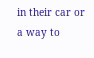in their car or a way to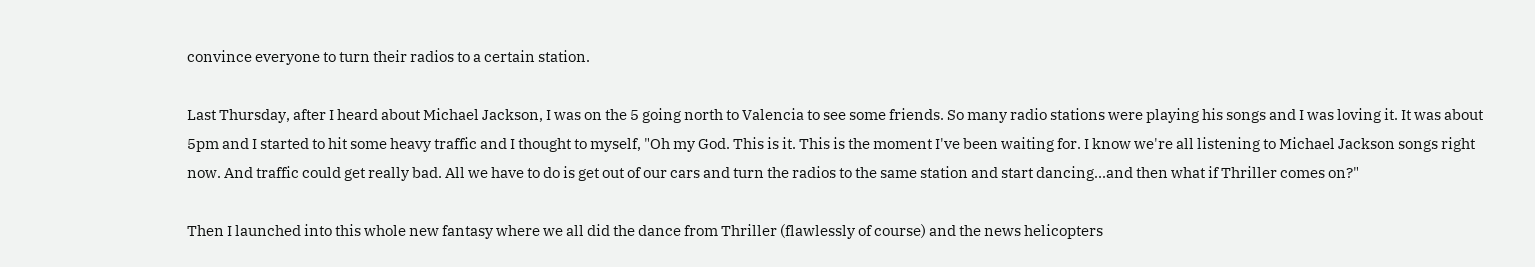convince everyone to turn their radios to a certain station.

Last Thursday, after I heard about Michael Jackson, I was on the 5 going north to Valencia to see some friends. So many radio stations were playing his songs and I was loving it. It was about 5pm and I started to hit some heavy traffic and I thought to myself, "Oh my God. This is it. This is the moment I've been waiting for. I know we're all listening to Michael Jackson songs right now. And traffic could get really bad. All we have to do is get out of our cars and turn the radios to the same station and start dancing...and then what if Thriller comes on?"

Then I launched into this whole new fantasy where we all did the dance from Thriller (flawlessly of course) and the news helicopters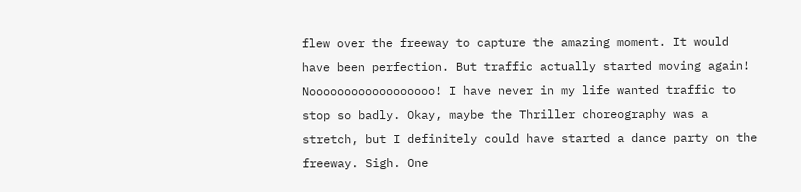flew over the freeway to capture the amazing moment. It would have been perfection. But traffic actually started moving again! Noooooooooooooooooo! I have never in my life wanted traffic to stop so badly. Okay, maybe the Thriller choreography was a stretch, but I definitely could have started a dance party on the freeway. Sigh. One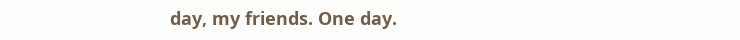day, my friends. One day.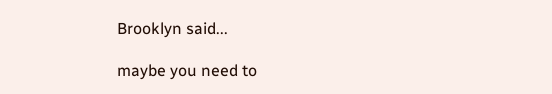Brooklyn said...

maybe you need to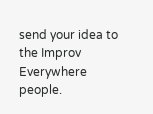send your idea to the Improv Everywhere people.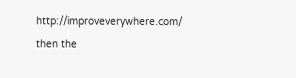http://improveverywhere.com/ then the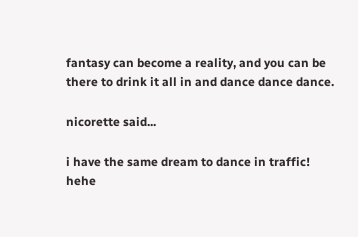fantasy can become a reality, and you can be there to drink it all in and dance dance dance.

nicorette said...

i have the same dream to dance in traffic! hehe